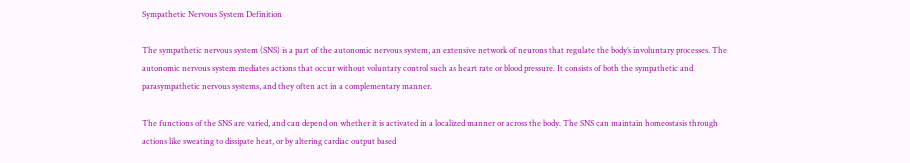Sympathetic Nervous System Definition

The sympathetic nervous system (SNS) is a part of the autonomic nervous system, an extensive network of neurons that regulate the body’s involuntary processes. The autonomic nervous system mediates actions that occur without voluntary control such as heart rate or blood pressure. It consists of both the sympathetic and parasympathetic nervous systems, and they often act in a complementary manner.

The functions of the SNS are varied, and can depend on whether it is activated in a localized manner or across the body. The SNS can maintain homeostasis through actions like sweating to dissipate heat, or by altering cardiac output based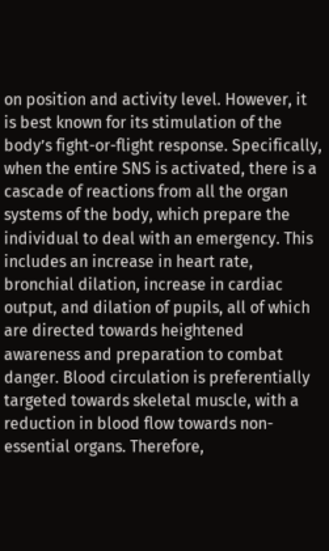on position and activity level. However, it is best known for its stimulation of the body’s fight-or-flight response. Specifically, when the entire SNS is activated, there is a cascade of reactions from all the organ systems of the body, which prepare the individual to deal with an emergency. This includes an increase in heart rate, bronchial dilation, increase in cardiac output, and dilation of pupils, all of which are directed towards heightened awareness and preparation to combat danger. Blood circulation is preferentially targeted towards skeletal muscle, with a reduction in blood flow towards non-essential organs. Therefore,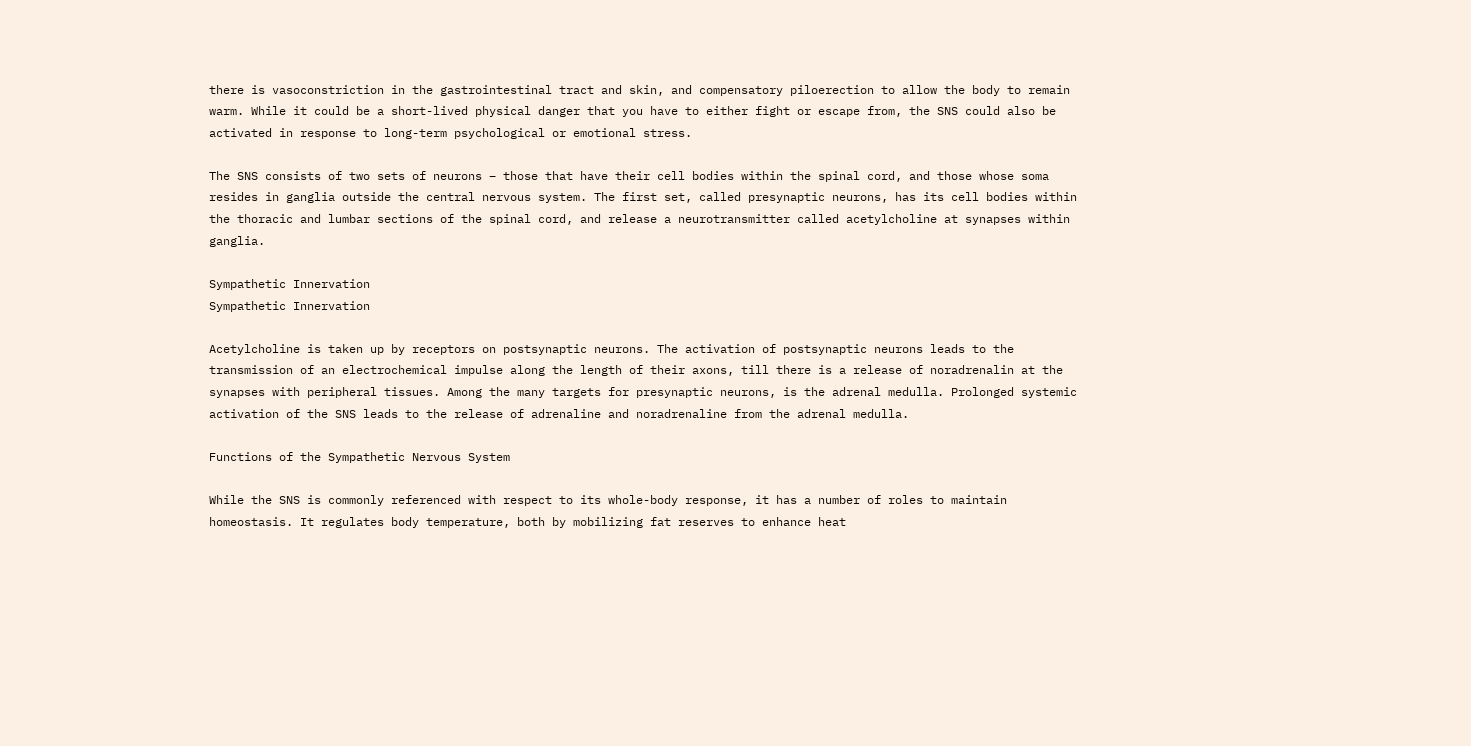there is vasoconstriction in the gastrointestinal tract and skin, and compensatory piloerection to allow the body to remain warm. While it could be a short-lived physical danger that you have to either fight or escape from, the SNS could also be activated in response to long-term psychological or emotional stress.

The SNS consists of two sets of neurons – those that have their cell bodies within the spinal cord, and those whose soma resides in ganglia outside the central nervous system. The first set, called presynaptic neurons, has its cell bodies within the thoracic and lumbar sections of the spinal cord, and release a neurotransmitter called acetylcholine at synapses within ganglia.

Sympathetic Innervation
Sympathetic Innervation

Acetylcholine is taken up by receptors on postsynaptic neurons. The activation of postsynaptic neurons leads to the transmission of an electrochemical impulse along the length of their axons, till there is a release of noradrenalin at the synapses with peripheral tissues. Among the many targets for presynaptic neurons, is the adrenal medulla. Prolonged systemic activation of the SNS leads to the release of adrenaline and noradrenaline from the adrenal medulla.

Functions of the Sympathetic Nervous System

While the SNS is commonly referenced with respect to its whole-body response, it has a number of roles to maintain homeostasis. It regulates body temperature, both by mobilizing fat reserves to enhance heat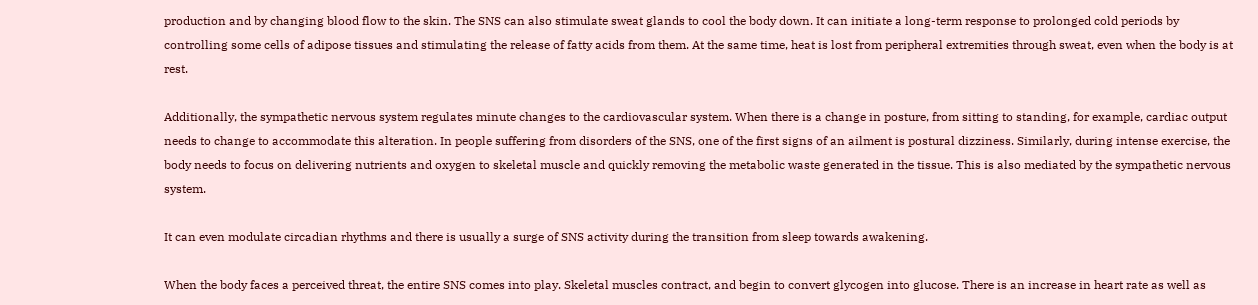production and by changing blood flow to the skin. The SNS can also stimulate sweat glands to cool the body down. It can initiate a long-term response to prolonged cold periods by controlling some cells of adipose tissues and stimulating the release of fatty acids from them. At the same time, heat is lost from peripheral extremities through sweat, even when the body is at rest.

Additionally, the sympathetic nervous system regulates minute changes to the cardiovascular system. When there is a change in posture, from sitting to standing, for example, cardiac output needs to change to accommodate this alteration. In people suffering from disorders of the SNS, one of the first signs of an ailment is postural dizziness. Similarly, during intense exercise, the body needs to focus on delivering nutrients and oxygen to skeletal muscle and quickly removing the metabolic waste generated in the tissue. This is also mediated by the sympathetic nervous system.

It can even modulate circadian rhythms and there is usually a surge of SNS activity during the transition from sleep towards awakening.

When the body faces a perceived threat, the entire SNS comes into play. Skeletal muscles contract, and begin to convert glycogen into glucose. There is an increase in heart rate as well as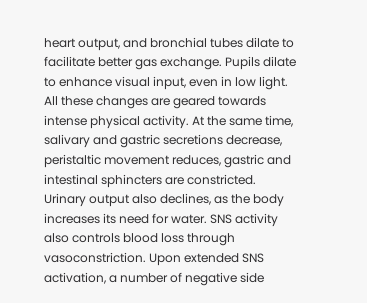heart output, and bronchial tubes dilate to facilitate better gas exchange. Pupils dilate to enhance visual input, even in low light. All these changes are geared towards intense physical activity. At the same time, salivary and gastric secretions decrease, peristaltic movement reduces, gastric and intestinal sphincters are constricted. Urinary output also declines, as the body increases its need for water. SNS activity also controls blood loss through vasoconstriction. Upon extended SNS activation, a number of negative side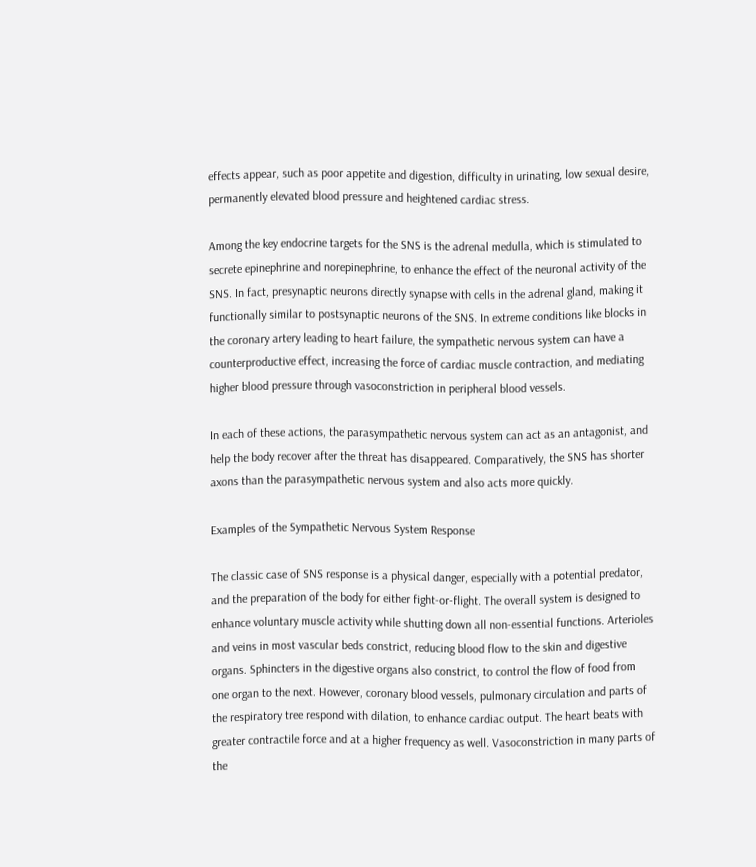effects appear, such as poor appetite and digestion, difficulty in urinating, low sexual desire, permanently elevated blood pressure and heightened cardiac stress.

Among the key endocrine targets for the SNS is the adrenal medulla, which is stimulated to secrete epinephrine and norepinephrine, to enhance the effect of the neuronal activity of the SNS. In fact, presynaptic neurons directly synapse with cells in the adrenal gland, making it functionally similar to postsynaptic neurons of the SNS. In extreme conditions like blocks in the coronary artery leading to heart failure, the sympathetic nervous system can have a counterproductive effect, increasing the force of cardiac muscle contraction, and mediating higher blood pressure through vasoconstriction in peripheral blood vessels.

In each of these actions, the parasympathetic nervous system can act as an antagonist, and help the body recover after the threat has disappeared. Comparatively, the SNS has shorter axons than the parasympathetic nervous system and also acts more quickly.

Examples of the Sympathetic Nervous System Response

The classic case of SNS response is a physical danger, especially with a potential predator, and the preparation of the body for either fight-or-flight. The overall system is designed to enhance voluntary muscle activity while shutting down all non-essential functions. Arterioles and veins in most vascular beds constrict, reducing blood flow to the skin and digestive organs. Sphincters in the digestive organs also constrict, to control the flow of food from one organ to the next. However, coronary blood vessels, pulmonary circulation and parts of the respiratory tree respond with dilation, to enhance cardiac output. The heart beats with greater contractile force and at a higher frequency as well. Vasoconstriction in many parts of the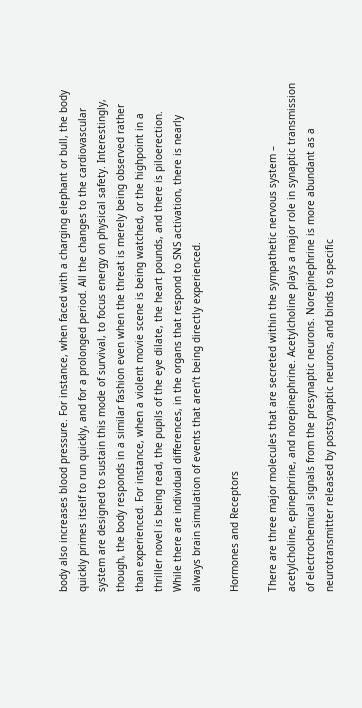body also increases blood pressure. For instance, when faced with a charging elephant or bull, the body quickly primes itself to run quickly, and for a prolonged period. All the changes to the cardiovascular system are designed to sustain this mode of survival, to focus energy on physical safety. Interestingly, though, the body responds in a similar fashion even when the threat is merely being observed rather than experienced. For instance, when a violent movie scene is being watched, or the highpoint in a thriller novel is being read, the pupils of the eye dilate, the heart pounds, and there is piloerection. While there are individual differences, in the organs that respond to SNS activation, there is nearly always brain simulation of events that aren’t being directly experienced.

Hormones and Receptors

There are three major molecules that are secreted within the sympathetic nervous system – acetylcholine, epinephrine, and norepinephrine. Acetylcholine plays a major role in synaptic transmission of electrochemical signals from the presynaptic neurons. Norepinephrine is more abundant as a neurotransmitter released by postsynaptic neurons, and binds to specific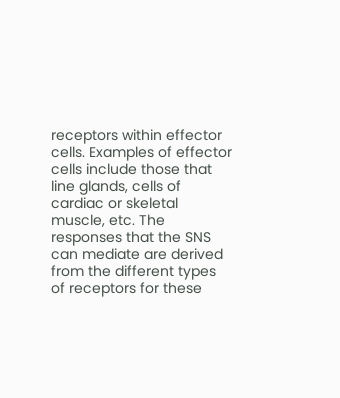receptors within effector cells. Examples of effector cells include those that line glands, cells of cardiac or skeletal muscle, etc. The responses that the SNS can mediate are derived from the different types of receptors for these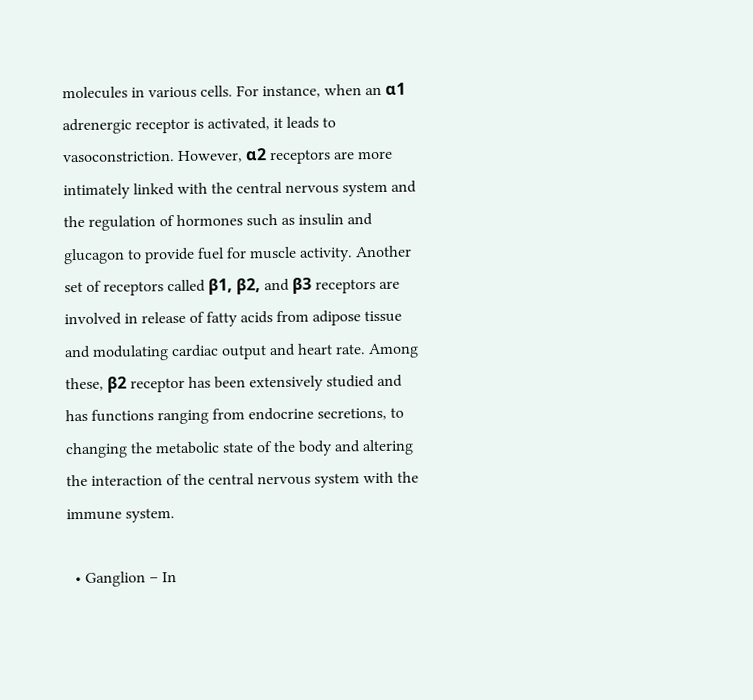molecules in various cells. For instance, when an α1 adrenergic receptor is activated, it leads to vasoconstriction. However, α2 receptors are more intimately linked with the central nervous system and the regulation of hormones such as insulin and glucagon to provide fuel for muscle activity. Another set of receptors called β1, β2, and β3 receptors are involved in release of fatty acids from adipose tissue and modulating cardiac output and heart rate. Among these, β2 receptor has been extensively studied and has functions ranging from endocrine secretions, to changing the metabolic state of the body and altering the interaction of the central nervous system with the immune system.

  • Ganglion – In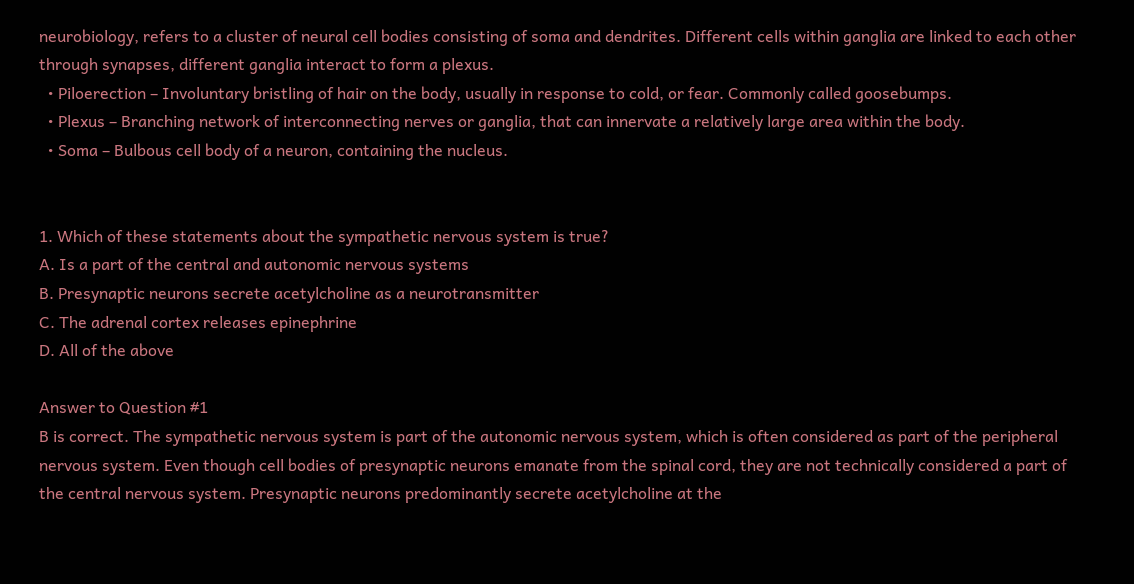neurobiology, refers to a cluster of neural cell bodies consisting of soma and dendrites. Different cells within ganglia are linked to each other through synapses, different ganglia interact to form a plexus.
  • Piloerection – Involuntary bristling of hair on the body, usually in response to cold, or fear. Commonly called goosebumps.
  • Plexus – Branching network of interconnecting nerves or ganglia, that can innervate a relatively large area within the body.
  • Soma – Bulbous cell body of a neuron, containing the nucleus.


1. Which of these statements about the sympathetic nervous system is true?
A. Is a part of the central and autonomic nervous systems
B. Presynaptic neurons secrete acetylcholine as a neurotransmitter
C. The adrenal cortex releases epinephrine
D. All of the above

Answer to Question #1
B is correct. The sympathetic nervous system is part of the autonomic nervous system, which is often considered as part of the peripheral nervous system. Even though cell bodies of presynaptic neurons emanate from the spinal cord, they are not technically considered a part of the central nervous system. Presynaptic neurons predominantly secrete acetylcholine at the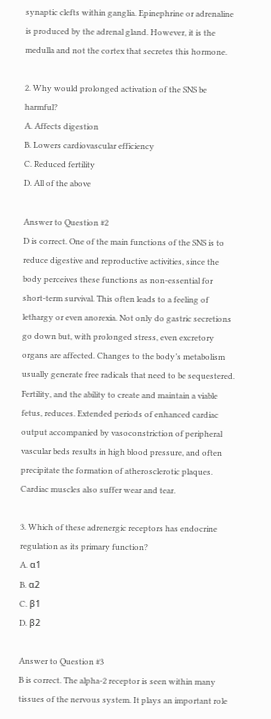synaptic clefts within ganglia. Epinephrine or adrenaline is produced by the adrenal gland. However, it is the medulla and not the cortex that secretes this hormone.

2. Why would prolonged activation of the SNS be harmful?
A. Affects digestion
B. Lowers cardiovascular efficiency
C. Reduced fertility
D. All of the above

Answer to Question #2
D is correct. One of the main functions of the SNS is to reduce digestive and reproductive activities, since the body perceives these functions as non-essential for short-term survival. This often leads to a feeling of lethargy or even anorexia. Not only do gastric secretions go down but, with prolonged stress, even excretory organs are affected. Changes to the body’s metabolism usually generate free radicals that need to be sequestered. Fertility, and the ability to create and maintain a viable fetus, reduces. Extended periods of enhanced cardiac output accompanied by vasoconstriction of peripheral vascular beds results in high blood pressure, and often precipitate the formation of atherosclerotic plaques. Cardiac muscles also suffer wear and tear.

3. Which of these adrenergic receptors has endocrine regulation as its primary function?
A. α1
B. α2
C. β1
D. β2

Answer to Question #3
B is correct. The alpha-2 receptor is seen within many tissues of the nervous system. It plays an important role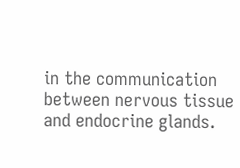in the communication between nervous tissue and endocrine glands.